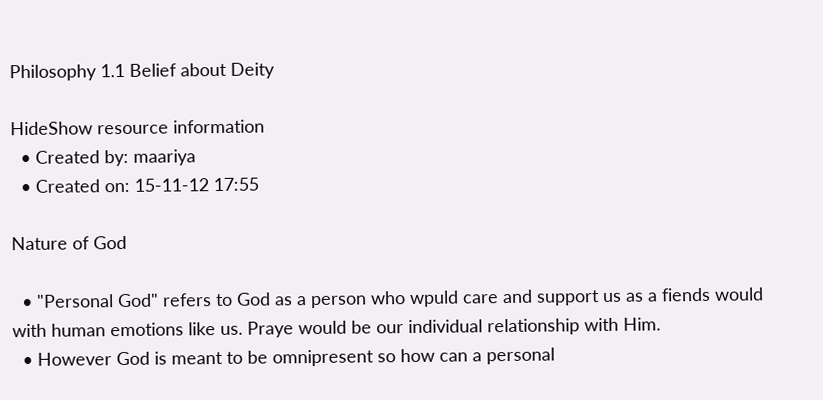Philosophy 1.1 Belief about Deity

HideShow resource information
  • Created by: maariya
  • Created on: 15-11-12 17:55

Nature of God

  • "Personal God" refers to God as a person who wpuld care and support us as a fiends would with human emotions like us. Praye would be our individual relationship with Him.
  • However God is meant to be omnipresent so how can a personal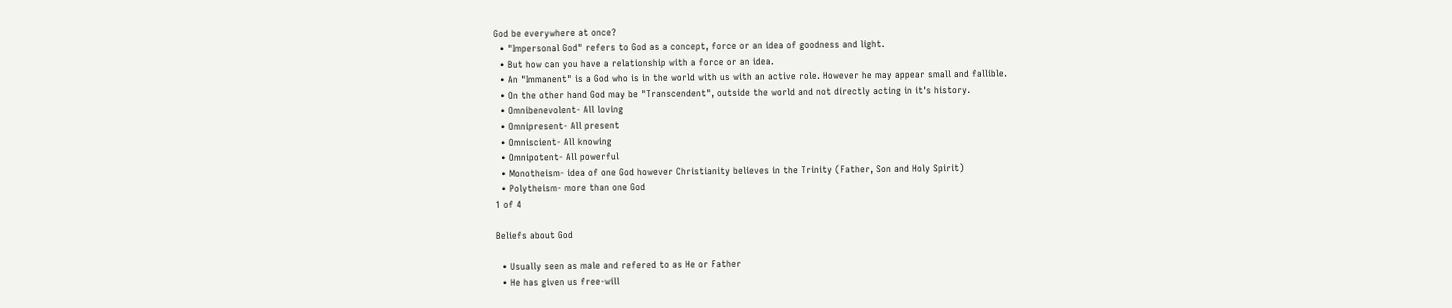God be everywhere at once?
  • "Impersonal God" refers to God as a concept, force or an idea of goodness and light.
  • But how can you have a relationship with a force or an idea.
  • An "Immanent" is a God who is in the world with us with an active role. However he may appear small and fallible.
  • On the other hand God may be "Transcendent", outside the world and not directly acting in it's history.
  • Omnibenevolent- All loving
  • Omnipresent- All present
  • Omniscient- All knowing
  • Omnipotent- All powerful
  • Monotheism- idea of one God however Christianity believes in the Trinity (Father, Son and Holy Spirit)
  • Polytheism- more than one God
1 of 4

Beliefs about God

  • Usually seen as male and refered to as He or Father
  • He has given us free-will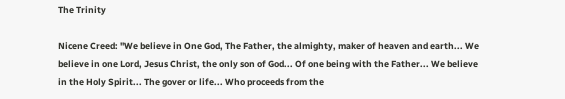The Trinity

Nicene Creed: "We believe in One God, The Father, the almighty, maker of heaven and earth... We believe in one Lord, Jesus Christ, the only son of God... Of one being with the Father... We believe in the Holy Spirit... The gover or life... Who proceeds from the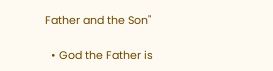Father and the Son"

  • God the Father is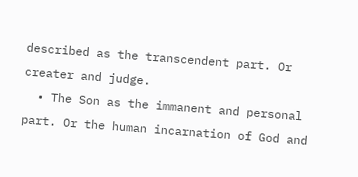described as the transcendent part. Or creater and judge.
  • The Son as the immanent and personal part. Or the human incarnation of God and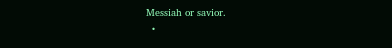Messiah or savior.
  •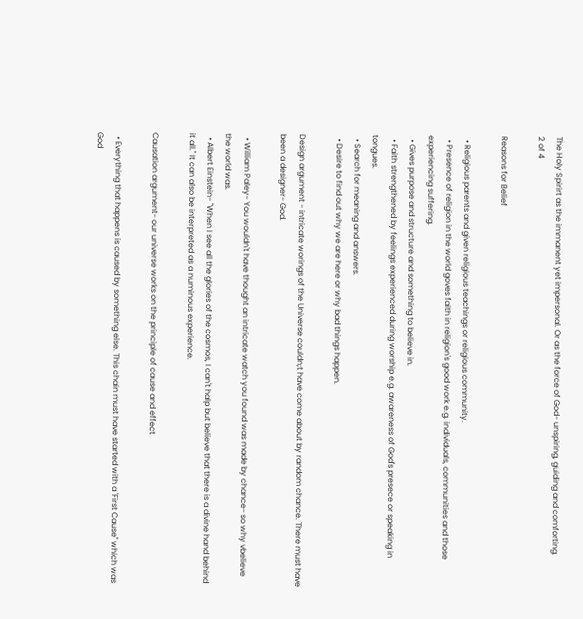The Holy Spirirt as the immanent yet impersonal. Or as the force of God- unspiring, guiding and comforting.
2 of 4

Reasons for Belief

  • Religious parents and given religious teachings or religious community.
  • Presence of religion in the world goves faith in religion's good work e.g. individuals, communities and those experiencing suffering.
  • Gives purpose and structure and something to believe in.
  • Faith strengthened by feelings experienced during worship e.g. awareness of God's presece or speaking in tongues.
  • Search for meaning and answers.
  • Desire to find out why we are here or why bad things happen.

Design argument - intricate worings of the Universe couldn;t have come about by random chance. There must have been a designer- God.

  • William Paley- You wouldn't have thought an intricate watch you found was made by chance- so why vbelieve the world was.
  • Albert Einstein- "When I see all the glories of the cosmos, I can't halp but believe that there is a divine hand behind it all." It can also be interpreted as a numinous experience.

Causation argument- our universe works on the principle of cause and effect

  • Everything that happens is caused by something else. This chain must have started with a 'First Cause" which was God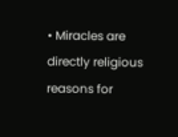• Miracles are directly religious reasons for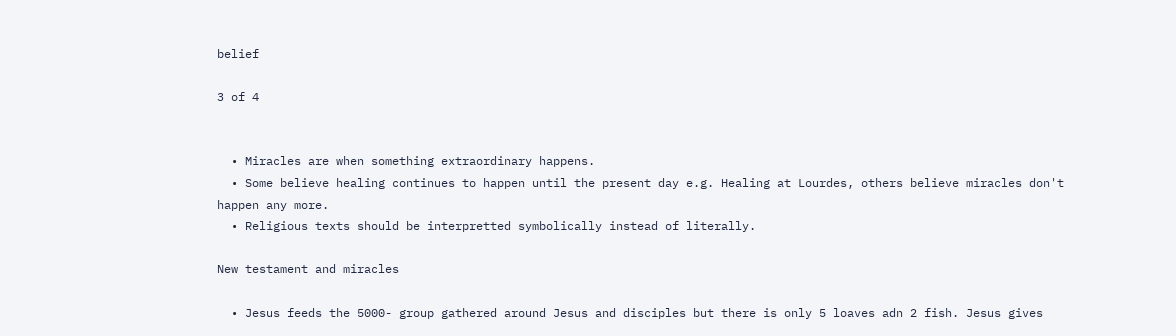belief

3 of 4


  • Miracles are when something extraordinary happens.
  • Some believe healing continues to happen until the present day e.g. Healing at Lourdes, others believe miracles don't happen any more.
  • Religious texts should be interpretted symbolically instead of literally.

New testament and miracles

  • Jesus feeds the 5000- group gathered around Jesus and disciples but there is only 5 loaves adn 2 fish. Jesus gives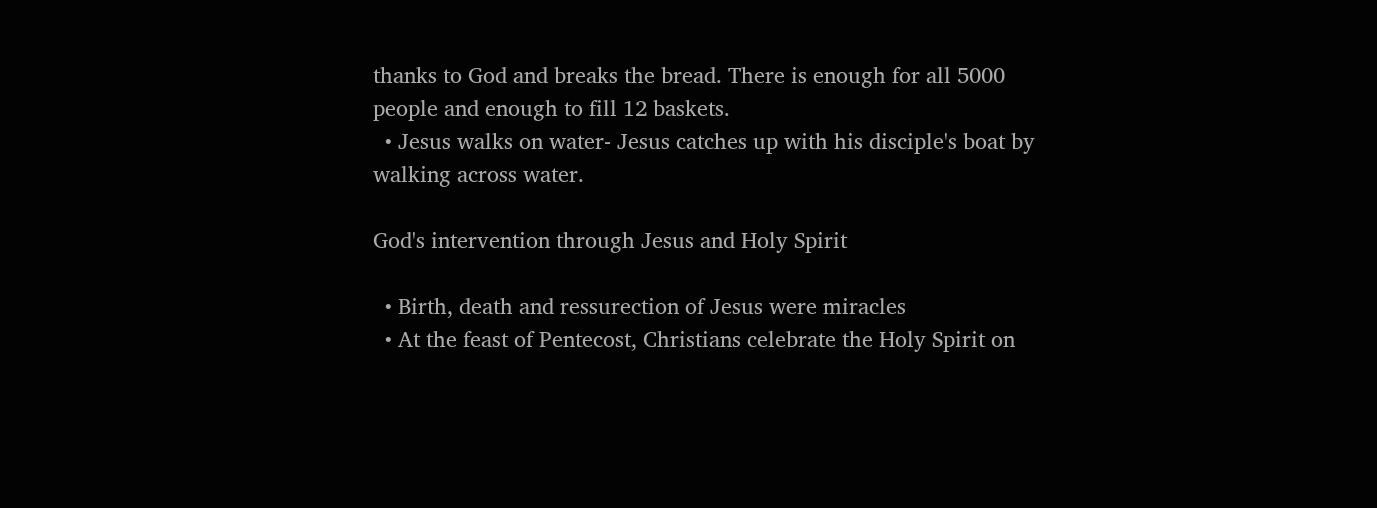thanks to God and breaks the bread. There is enough for all 5000 people and enough to fill 12 baskets.
  • Jesus walks on water- Jesus catches up with his disciple's boat by walking across water.

God's intervention through Jesus and Holy Spirit

  • Birth, death and ressurection of Jesus were miracles
  • At the feast of Pentecost, Christians celebrate the Holy Spirit on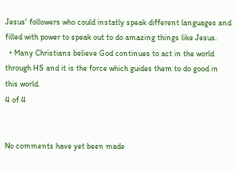Jesus' followers who could instatly speak different languages and filled with power to speak out to do amazing things like Jesus.
  • Many Christians believe God continues to act in the world through HS and it is the force which guides them to do good in this world.
4 of 4


No comments have yet been made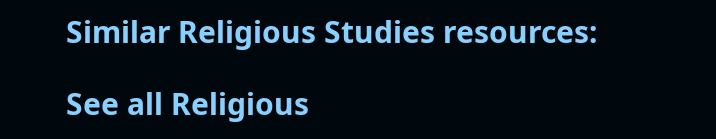Similar Religious Studies resources:

See all Religious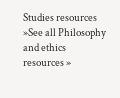Studies resources »See all Philosophy and ethics resources »